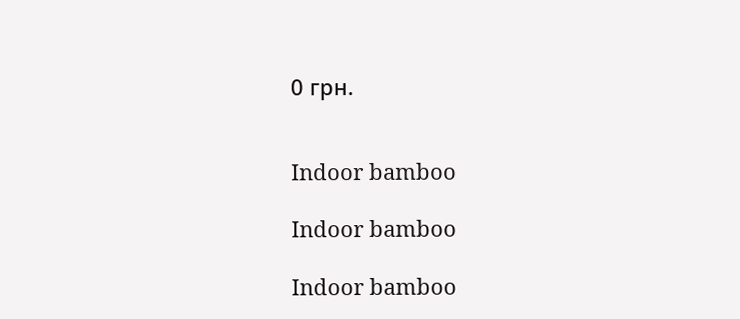0 грн.


Indoor bamboo

Indoor bamboo

Indoor bamboo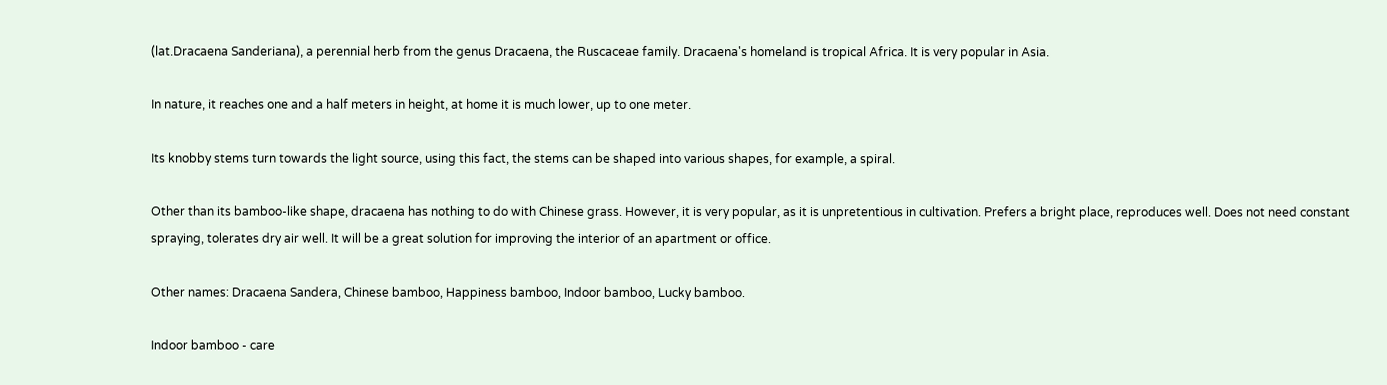(lat.Dracaena Sanderiana), a perennial herb from the genus Dracaena, the Ruscaceae family. Dracaena's homeland is tropical Africa. It is very popular in Asia.

In nature, it reaches one and a half meters in height, at home it is much lower, up to one meter.

Its knobby stems turn towards the light source, using this fact, the stems can be shaped into various shapes, for example, a spiral.

Other than its bamboo-like shape, dracaena has nothing to do with Chinese grass. However, it is very popular, as it is unpretentious in cultivation. Prefers a bright place, reproduces well. Does not need constant spraying, tolerates dry air well. It will be a great solution for improving the interior of an apartment or office.

Other names: Dracaena Sandera, Chinese bamboo, Happiness bamboo, Indoor bamboo, Lucky bamboo.

Indoor bamboo - care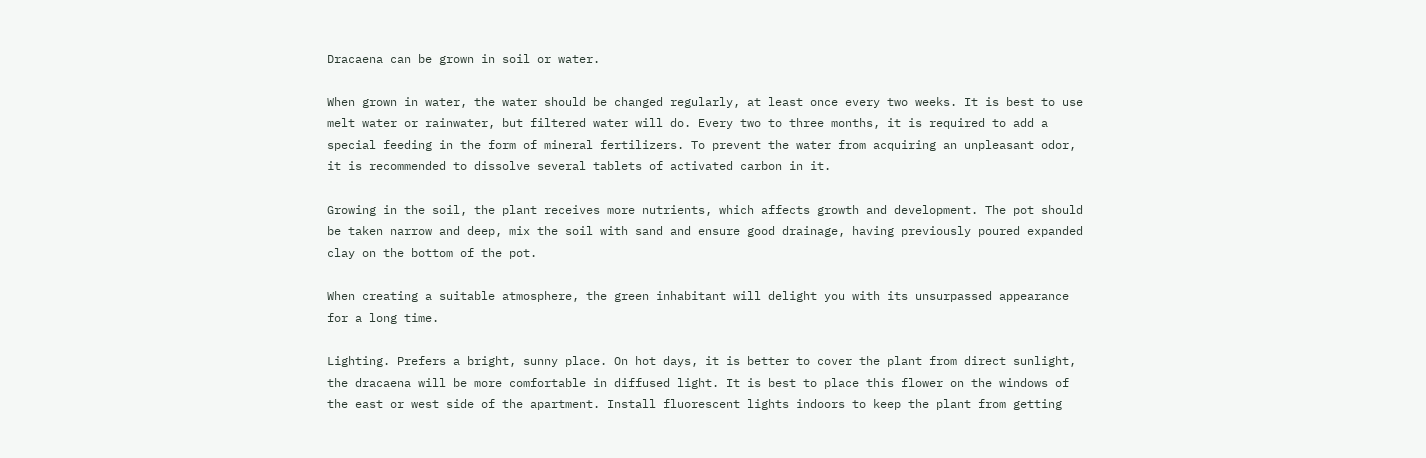Dracaena can be grown in soil or water.

When grown in water, the water should be changed regularly, at least once every two weeks. It is best to use melt water or rainwater, but filtered water will do. Every two to three months, it is required to add a special feeding in the form of mineral fertilizers. To prevent the water from acquiring an unpleasant odor, it is recommended to dissolve several tablets of activated carbon in it.

Growing in the soil, the plant receives more nutrients, which affects growth and development. The pot should be taken narrow and deep, mix the soil with sand and ensure good drainage, having previously poured expanded clay on the bottom of the pot.

When creating a suitable atmosphere, the green inhabitant will delight you with its unsurpassed appearance for a long time.

Lighting. Prefers a bright, sunny place. On hot days, it is better to cover the plant from direct sunlight, the dracaena will be more comfortable in diffused light. It is best to place this flower on the windows of the east or west side of the apartment. Install fluorescent lights indoors to keep the plant from getting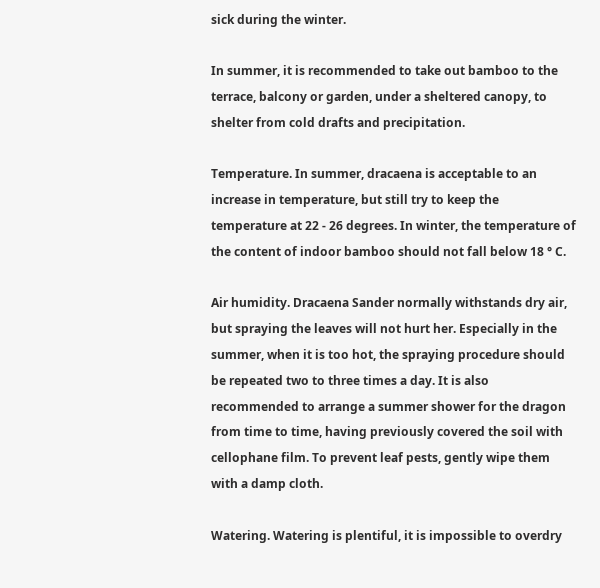sick during the winter.

In summer, it is recommended to take out bamboo to the terrace, balcony or garden, under a sheltered canopy, to shelter from cold drafts and precipitation.

Temperature. In summer, dracaena is acceptable to an increase in temperature, but still try to keep the temperature at 22 - 26 degrees. In winter, the temperature of the content of indoor bamboo should not fall below 18 ° C.

Air humidity. Dracaena Sander normally withstands dry air, but spraying the leaves will not hurt her. Especially in the summer, when it is too hot, the spraying procedure should be repeated two to three times a day. It is also recommended to arrange a summer shower for the dragon from time to time, having previously covered the soil with cellophane film. To prevent leaf pests, gently wipe them with a damp cloth.

Watering. Watering is plentiful, it is impossible to overdry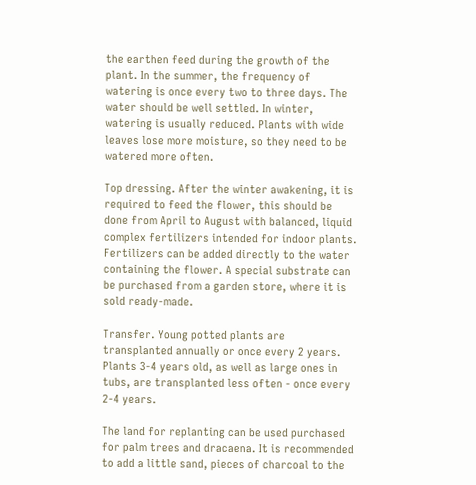the earthen feed during the growth of the plant. In the summer, the frequency of watering is once every two to three days. The water should be well settled. In winter, watering is usually reduced. Plants with wide leaves lose more moisture, so they need to be watered more often.

Top dressing. After the winter awakening, it is required to feed the flower, this should be done from April to August with balanced, liquid complex fertilizers intended for indoor plants. Fertilizers can be added directly to the water containing the flower. A special substrate can be purchased from a garden store, where it is sold ready-made.

Transfer. Young potted plants are transplanted annually or once every 2 years. Plants 3-4 years old, as well as large ones in tubs, are transplanted less often - once every 2-4 years.

The land for replanting can be used purchased for palm trees and dracaena. It is recommended to add a little sand, pieces of charcoal to the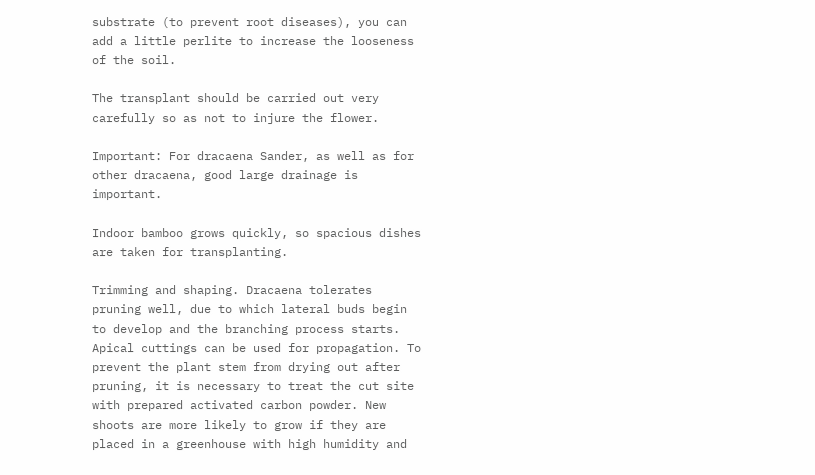substrate (to prevent root diseases), you can add a little perlite to increase the looseness of the soil.

The transplant should be carried out very carefully so as not to injure the flower.

Important: For dracaena Sander, as well as for other dracaena, good large drainage is important.

Indoor bamboo grows quickly, so spacious dishes are taken for transplanting.

Trimming and shaping. Dracaena tolerates pruning well, due to which lateral buds begin to develop and the branching process starts. Apical cuttings can be used for propagation. To prevent the plant stem from drying out after pruning, it is necessary to treat the cut site with prepared activated carbon powder. New shoots are more likely to grow if they are placed in a greenhouse with high humidity and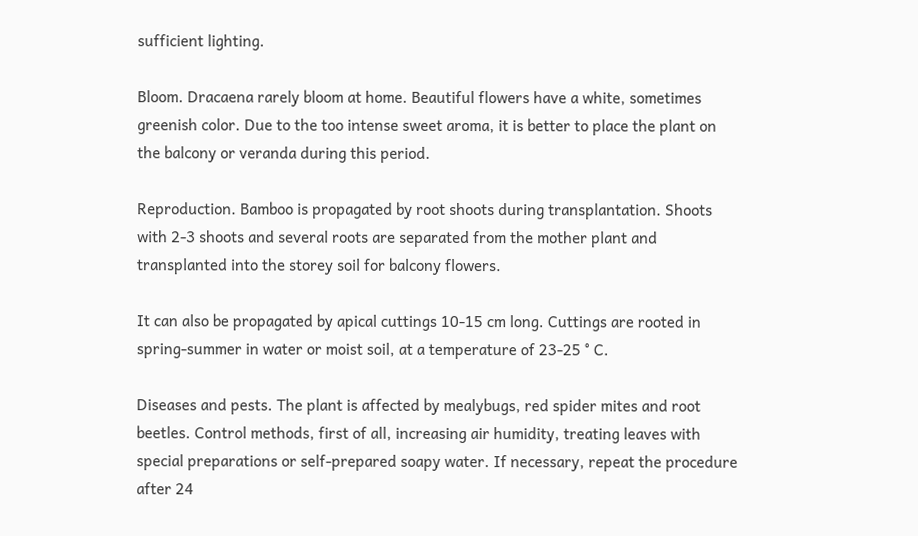sufficient lighting.

Bloom. Dracaena rarely bloom at home. Beautiful flowers have a white, sometimes greenish color. Due to the too intense sweet aroma, it is better to place the plant on the balcony or veranda during this period.

Reproduction. Bamboo is propagated by root shoots during transplantation. Shoots with 2-3 shoots and several roots are separated from the mother plant and transplanted into the storey soil for balcony flowers.

It can also be propagated by apical cuttings 10-15 cm long. Cuttings are rooted in spring-summer in water or moist soil, at a temperature of 23-25 ° C.

Diseases and pests. The plant is affected by mealybugs, red spider mites and root beetles. Control methods, first of all, increasing air humidity, treating leaves with special preparations or self-prepared soapy water. If necessary, repeat the procedure after 24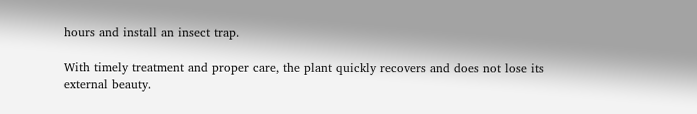hours and install an insect trap.

With timely treatment and proper care, the plant quickly recovers and does not lose its external beauty.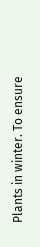Plants in winter. To ensure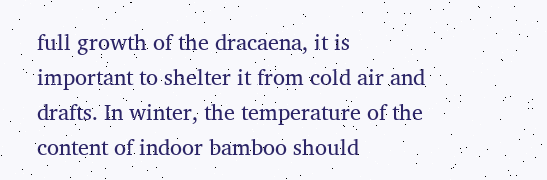full growth of the dracaena, it is important to shelter it from cold air and drafts. In winter, the temperature of the content of indoor bamboo should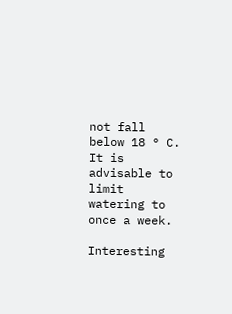not fall below 18 ° C. It is advisable to limit watering to once a week.

Interesting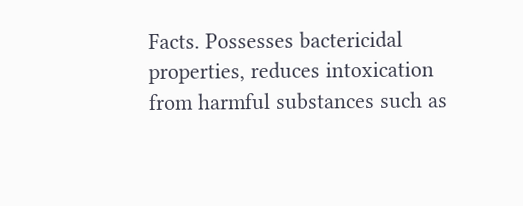Facts. Possesses bactericidal properties, reduces intoxication from harmful substances such as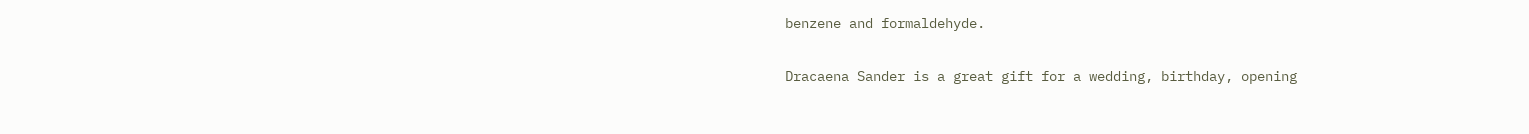benzene and formaldehyde.

Dracaena Sander is a great gift for a wedding, birthday, opening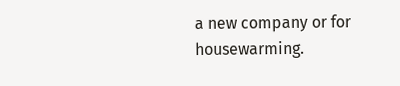a new company or for housewarming.